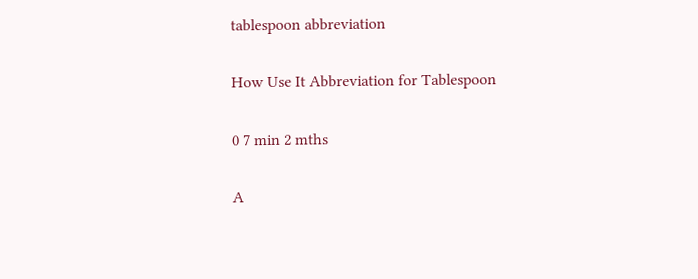tablespoon abbreviation

How Use It Abbreviation for Tablespoon

0 7 min 2 mths

A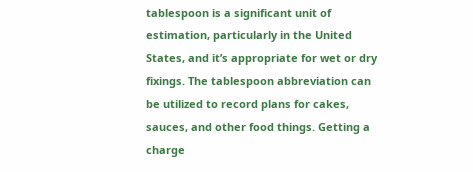tablespoon is a significant unit of estimation, particularly in the United States, and it’s appropriate for wet or dry fixings. The tablespoon abbreviation can be utilized to record plans for cakes, sauces, and other food things. Getting a charge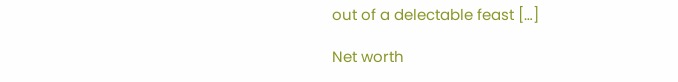out of a delectable feast […]

Net worth